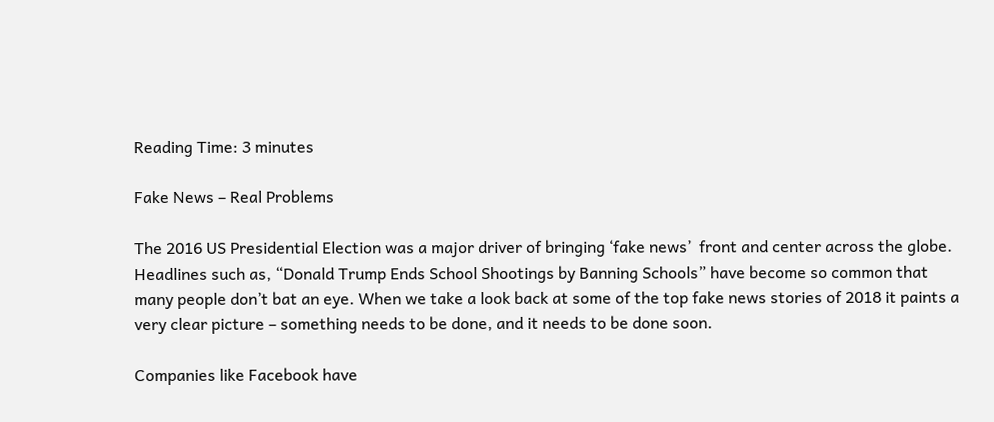Reading Time: 3 minutes

Fake News – Real Problems

The 2016 US Presidential Election was a major driver of bringing ‘fake news’  front and center across the globe. Headlines such as, “Donald Trump Ends School Shootings by Banning Schools” have become so common that many people don’t bat an eye. When we take a look back at some of the top fake news stories of 2018 it paints a very clear picture – something needs to be done, and it needs to be done soon.

Companies like Facebook have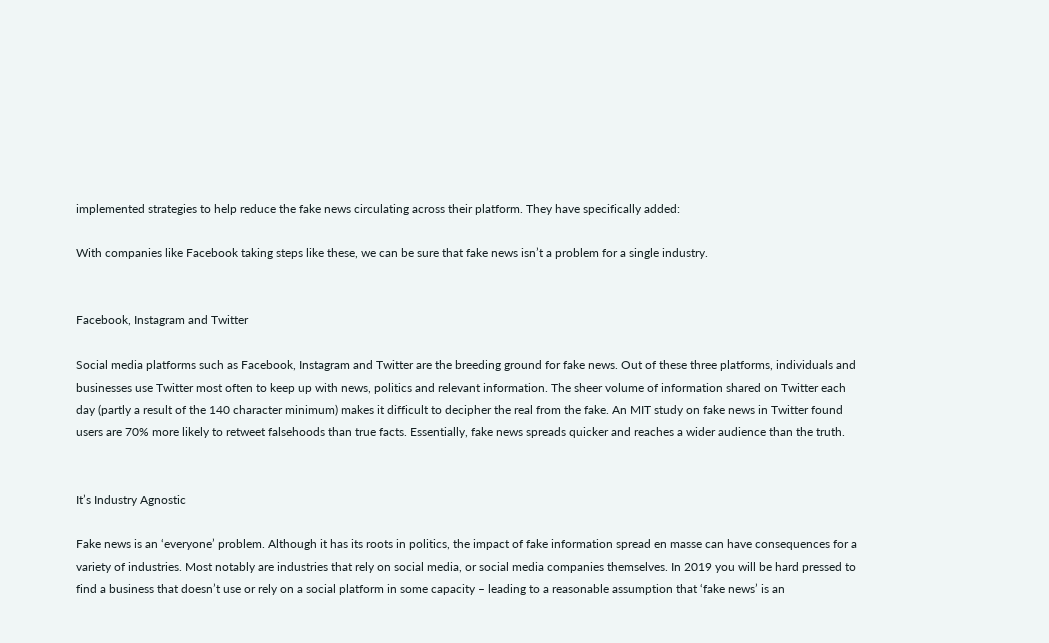implemented strategies to help reduce the fake news circulating across their platform. They have specifically added:

With companies like Facebook taking steps like these, we can be sure that fake news isn’t a problem for a single industry.


Facebook, Instagram and Twitter

Social media platforms such as Facebook, Instagram and Twitter are the breeding ground for fake news. Out of these three platforms, individuals and businesses use Twitter most often to keep up with news, politics and relevant information. The sheer volume of information shared on Twitter each day (partly a result of the 140 character minimum) makes it difficult to decipher the real from the fake. An MIT study on fake news in Twitter found users are 70% more likely to retweet falsehoods than true facts. Essentially, fake news spreads quicker and reaches a wider audience than the truth.


It’s Industry Agnostic

Fake news is an ‘everyone’ problem. Although it has its roots in politics, the impact of fake information spread en masse can have consequences for a variety of industries. Most notably are industries that rely on social media, or social media companies themselves. In 2019 you will be hard pressed to find a business that doesn’t use or rely on a social platform in some capacity – leading to a reasonable assumption that ‘fake news’ is an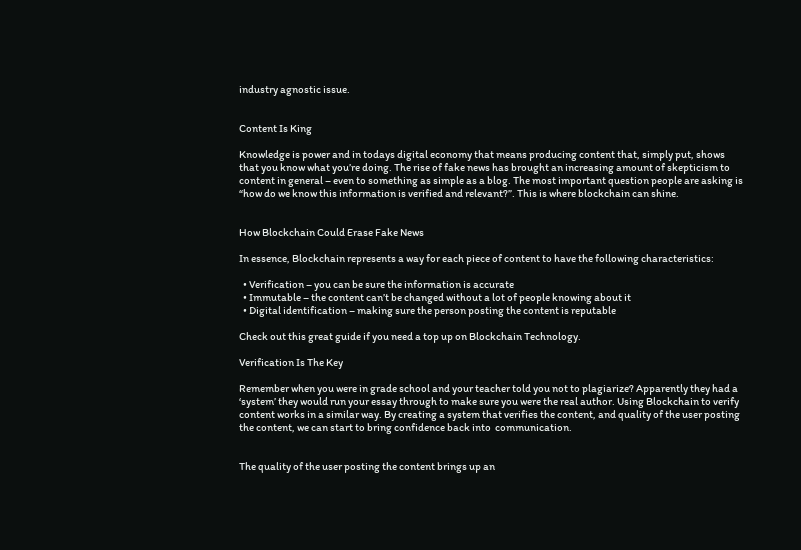industry agnostic issue.


Content Is King

Knowledge is power and in todays digital economy that means producing content that, simply put, shows that you know what you’re doing. The rise of fake news has brought an increasing amount of skepticism to content in general – even to something as simple as a blog. The most important question people are asking is “how do we know this information is verified and relevant?”. This is where blockchain can shine.


How Blockchain Could Erase Fake News

In essence, Blockchain represents a way for each piece of content to have the following characteristics:

  • Verification – you can be sure the information is accurate
  • Immutable – the content can’t be changed without a lot of people knowing about it
  • Digital identification – making sure the person posting the content is reputable

Check out this great guide if you need a top up on Blockchain Technology.

Verification Is The Key

Remember when you were in grade school and your teacher told you not to plagiarize? Apparently they had a ‘system’ they would run your essay through to make sure you were the real author. Using Blockchain to verify content works in a similar way. By creating a system that verifies the content, and quality of the user posting the content, we can start to bring confidence back into  communication.


The quality of the user posting the content brings up an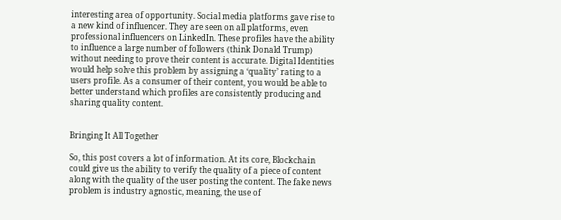interesting area of opportunity. Social media platforms gave rise to a new kind of influencer. They are seen on all platforms, even professional influencers on LinkedIn. These profiles have the ability to influence a large number of followers (think Donald Trump) without needing to prove their content is accurate. Digital Identities would help solve this problem by assigning a ‘quality’ rating to a users profile. As a consumer of their content, you would be able to better understand which profiles are consistently producing and sharing quality content.


Bringing It All Together

So, this post covers a lot of information. At its core, Blockchain could give us the ability to verify the quality of a piece of content along with the quality of the user posting the content. The fake news problem is industry agnostic, meaning, the use of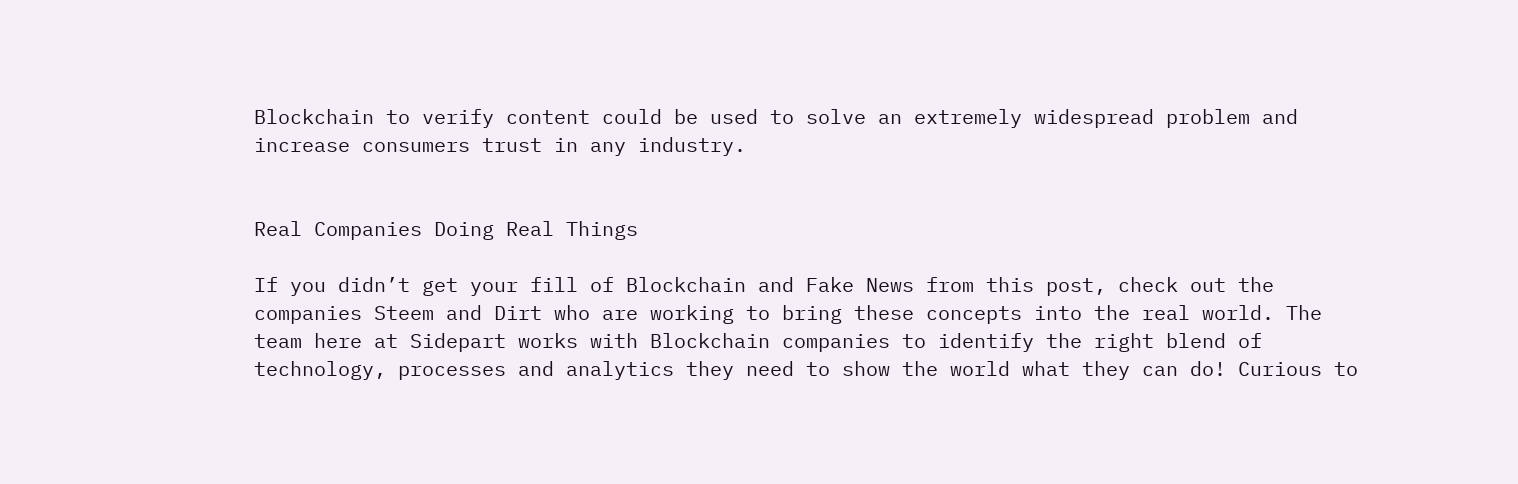Blockchain to verify content could be used to solve an extremely widespread problem and increase consumers trust in any industry.


Real Companies Doing Real Things

If you didn’t get your fill of Blockchain and Fake News from this post, check out the companies Steem and Dirt who are working to bring these concepts into the real world. The team here at Sidepart works with Blockchain companies to identify the right blend of technology, processes and analytics they need to show the world what they can do! Curious to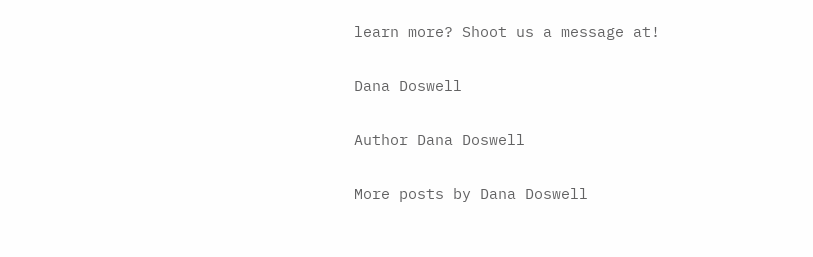learn more? Shoot us a message at!

Dana Doswell

Author Dana Doswell

More posts by Dana Doswell